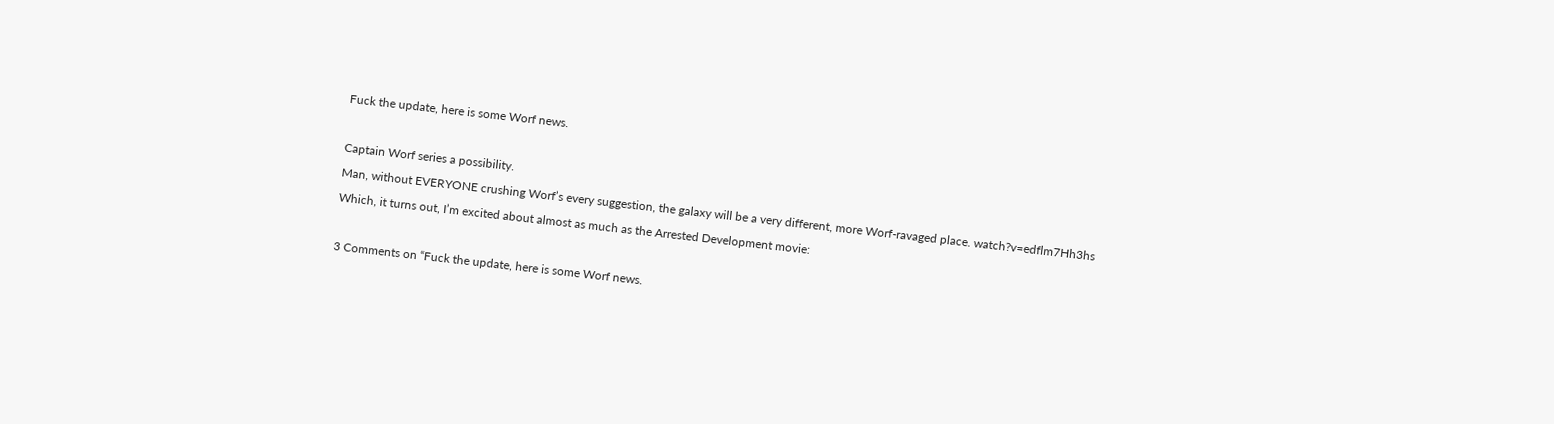Fuck the update, here is some Worf news.

Captain Worf series a possibility.
Man, without EVERYONE crushing Worf’s every suggestion, the galaxy will be a very different, more Worf-ravaged place. watch?v=edflm7Hh3hs
Which, it turns out, I’m excited about almost as much as the Arrested Development movie:

3 Comments on “Fuck the update, here is some Worf news.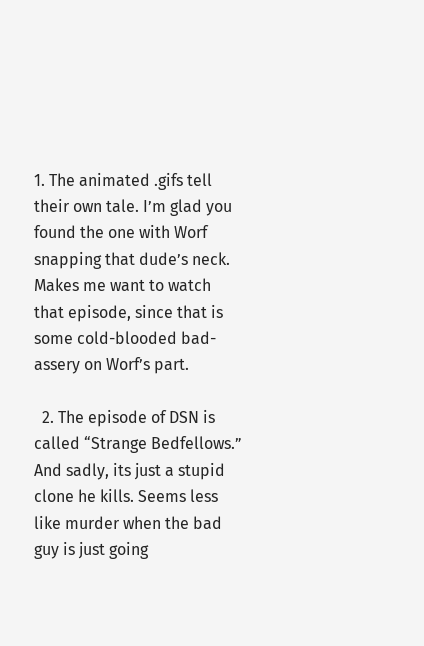1. The animated .gifs tell their own tale. I’m glad you found the one with Worf snapping that dude’s neck. Makes me want to watch that episode, since that is some cold-blooded bad-assery on Worf’s part.

  2. The episode of DSN is called “Strange Bedfellows.” And sadly, its just a stupid clone he kills. Seems less like murder when the bad guy is just going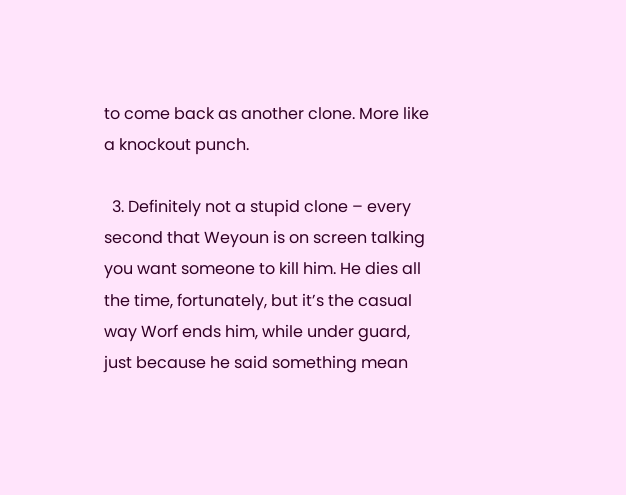to come back as another clone. More like a knockout punch.

  3. Definitely not a stupid clone – every second that Weyoun is on screen talking you want someone to kill him. He dies all the time, fortunately, but it’s the casual way Worf ends him, while under guard, just because he said something mean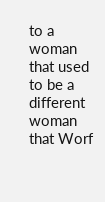to a woman that used to be a different woman that Worf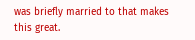was briefly married to that makes this great.